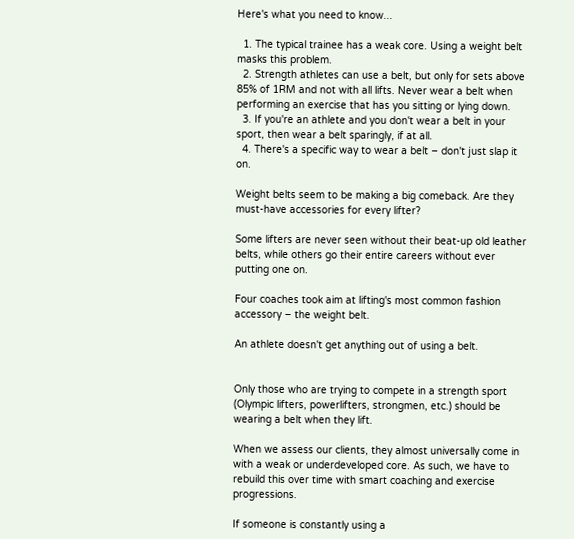Here's what you need to know...

  1. The typical trainee has a weak core. Using a weight belt masks this problem.
  2. Strength athletes can use a belt, but only for sets above 85% of 1RM and not with all lifts. Never wear a belt when performing an exercise that has you sitting or lying down.
  3. If you're an athlete and you don't wear a belt in your sport, then wear a belt sparingly, if at all.
  4. There's a specific way to wear a belt – don't just slap it on.

Weight belts seem to be making a big comeback. Are they must-have accessories for every lifter?

Some lifters are never seen without their beat-up old leather belts, while others go their entire careers without ever putting one on.

Four coaches took aim at lifting's most common fashion accessory – the weight belt.

An athlete doesn't get anything out of using a belt.


Only those who are trying to compete in a strength sport (Olympic lifters, powerlifters, strongmen, etc.) should be wearing a belt when they lift.

When we assess our clients, they almost universally come in with a weak or underdeveloped core. As such, we have to rebuild this over time with smart coaching and exercise progressions.

If someone is constantly using a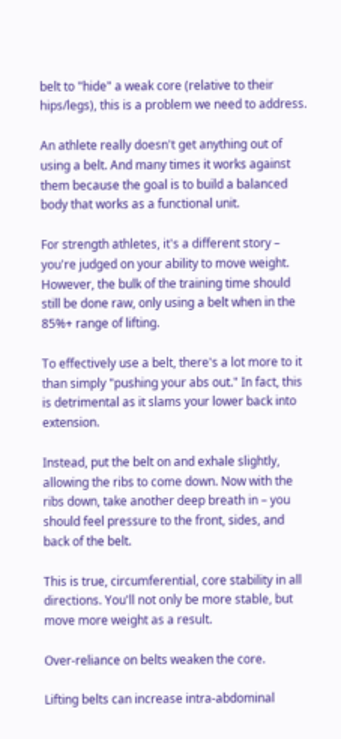belt to "hide" a weak core (relative to their hips/legs), this is a problem we need to address.

An athlete really doesn't get anything out of using a belt. And many times it works against them because the goal is to build a balanced body that works as a functional unit.

For strength athletes, it's a different story – you're judged on your ability to move weight. However, the bulk of the training time should still be done raw, only using a belt when in the 85%+ range of lifting.

To effectively use a belt, there's a lot more to it than simply "pushing your abs out." In fact, this is detrimental as it slams your lower back into extension.

Instead, put the belt on and exhale slightly, allowing the ribs to come down. Now with the ribs down, take another deep breath in – you should feel pressure to the front, sides, and back of the belt.

This is true, circumferential, core stability in all directions. You'll not only be more stable, but move more weight as a result.

Over-reliance on belts weaken the core.

Lifting belts can increase intra-abdominal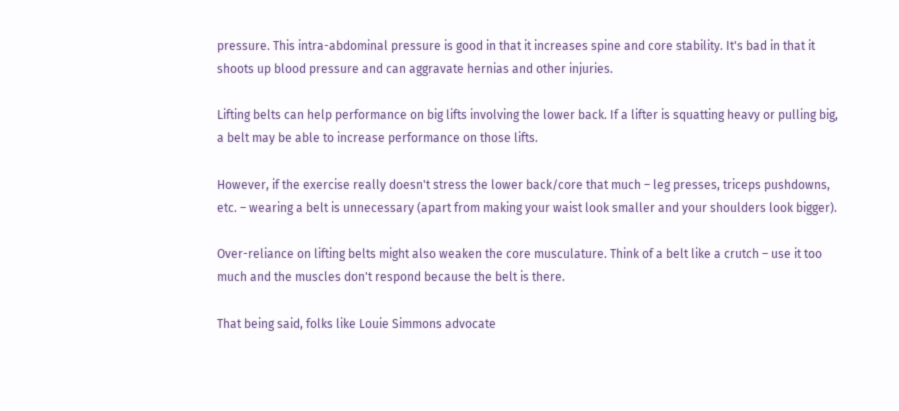pressure. This intra-abdominal pressure is good in that it increases spine and core stability. It's bad in that it shoots up blood pressure and can aggravate hernias and other injuries.

Lifting belts can help performance on big lifts involving the lower back. If a lifter is squatting heavy or pulling big, a belt may be able to increase performance on those lifts.

However, if the exercise really doesn't stress the lower back/core that much – leg presses, triceps pushdowns, etc. – wearing a belt is unnecessary (apart from making your waist look smaller and your shoulders look bigger).

Over-reliance on lifting belts might also weaken the core musculature. Think of a belt like a crutch – use it too much and the muscles don't respond because the belt is there.

That being said, folks like Louie Simmons advocate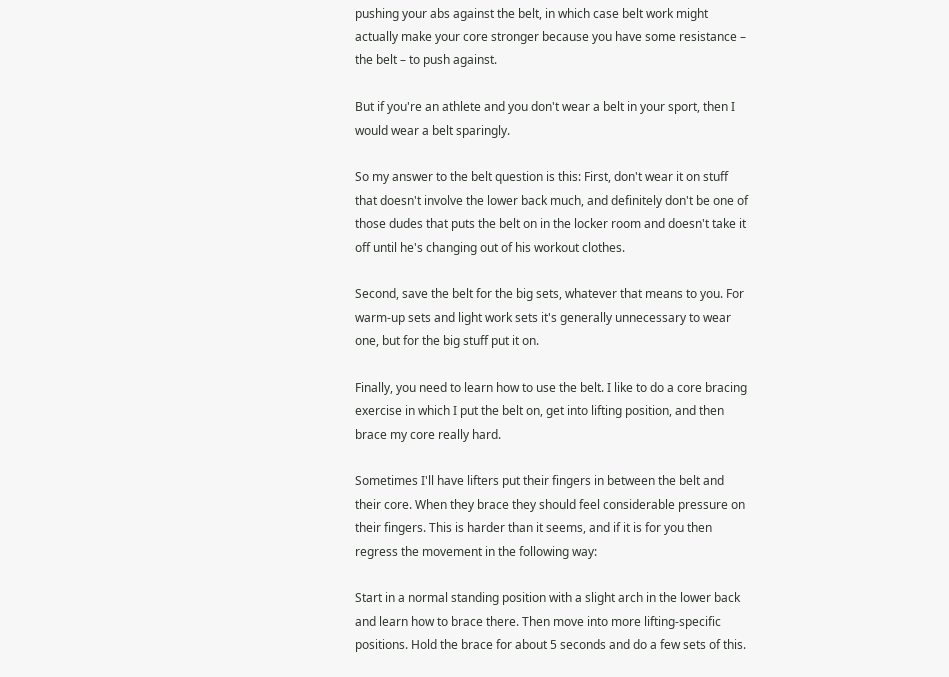pushing your abs against the belt, in which case belt work might actually make your core stronger because you have some resistance – the belt – to push against.

But if you're an athlete and you don't wear a belt in your sport, then I would wear a belt sparingly.

So my answer to the belt question is this: First, don't wear it on stuff that doesn't involve the lower back much, and definitely don't be one of those dudes that puts the belt on in the locker room and doesn't take it off until he's changing out of his workout clothes.

Second, save the belt for the big sets, whatever that means to you. For warm-up sets and light work sets it's generally unnecessary to wear one, but for the big stuff put it on.

Finally, you need to learn how to use the belt. I like to do a core bracing exercise in which I put the belt on, get into lifting position, and then brace my core really hard.

Sometimes I'll have lifters put their fingers in between the belt and their core. When they brace they should feel considerable pressure on their fingers. This is harder than it seems, and if it is for you then regress the movement in the following way:

Start in a normal standing position with a slight arch in the lower back and learn how to brace there. Then move into more lifting-specific positions. Hold the brace for about 5 seconds and do a few sets of this.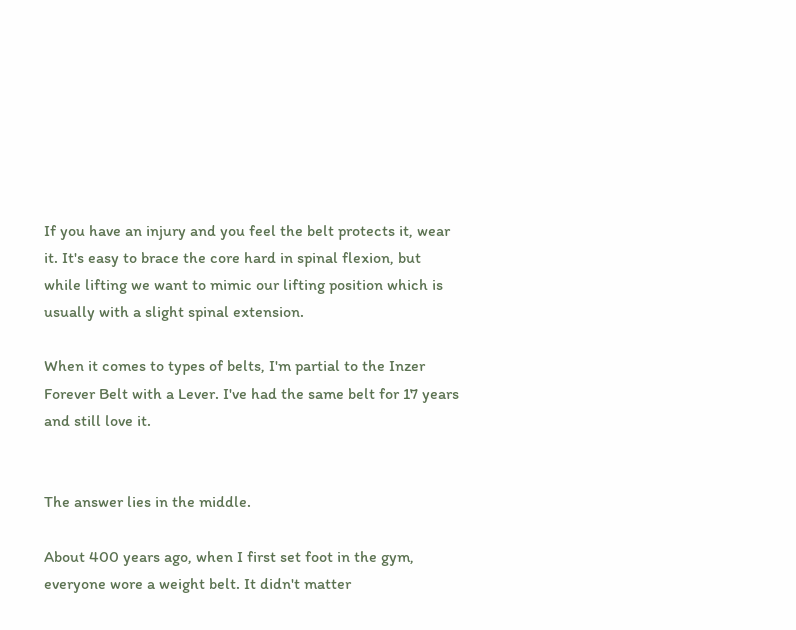If you have an injury and you feel the belt protects it, wear it. It's easy to brace the core hard in spinal flexion, but while lifting we want to mimic our lifting position which is usually with a slight spinal extension.

When it comes to types of belts, I'm partial to the Inzer Forever Belt with a Lever. I've had the same belt for 17 years and still love it.


The answer lies in the middle.

About 400 years ago, when I first set foot in the gym, everyone wore a weight belt. It didn't matter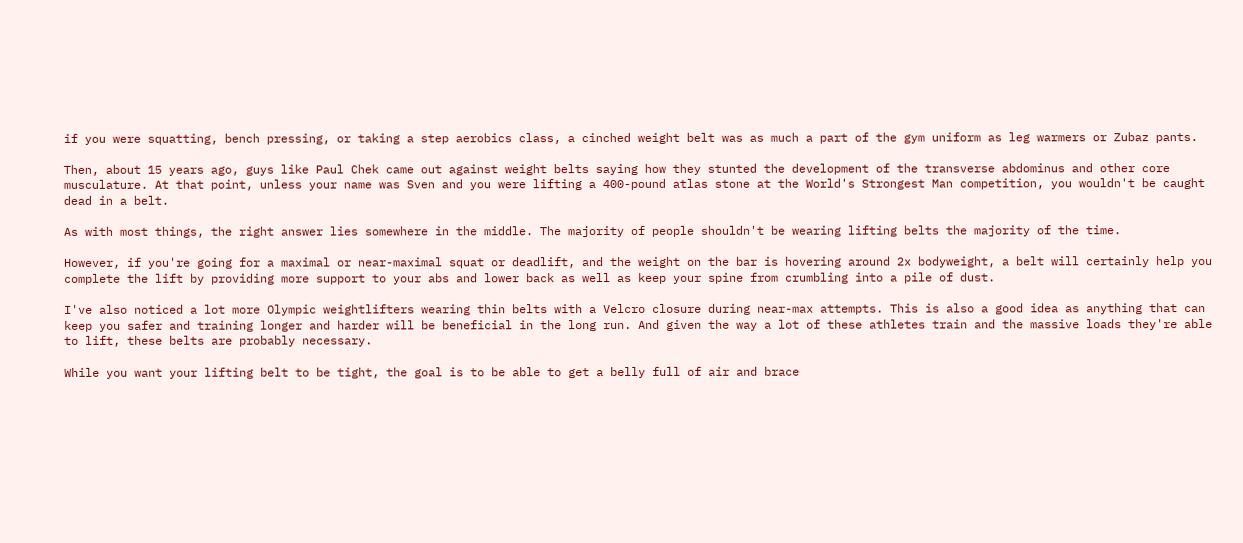if you were squatting, bench pressing, or taking a step aerobics class, a cinched weight belt was as much a part of the gym uniform as leg warmers or Zubaz pants.

Then, about 15 years ago, guys like Paul Chek came out against weight belts saying how they stunted the development of the transverse abdominus and other core musculature. At that point, unless your name was Sven and you were lifting a 400-pound atlas stone at the World's Strongest Man competition, you wouldn't be caught dead in a belt.

As with most things, the right answer lies somewhere in the middle. The majority of people shouldn't be wearing lifting belts the majority of the time.

However, if you're going for a maximal or near-maximal squat or deadlift, and the weight on the bar is hovering around 2x bodyweight, a belt will certainly help you complete the lift by providing more support to your abs and lower back as well as keep your spine from crumbling into a pile of dust.

I've also noticed a lot more Olympic weightlifters wearing thin belts with a Velcro closure during near-max attempts. This is also a good idea as anything that can keep you safer and training longer and harder will be beneficial in the long run. And given the way a lot of these athletes train and the massive loads they're able to lift, these belts are probably necessary.

While you want your lifting belt to be tight, the goal is to be able to get a belly full of air and brace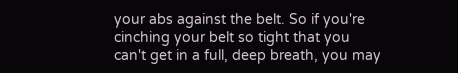your abs against the belt. So if you're cinching your belt so tight that you can't get in a full, deep breath, you may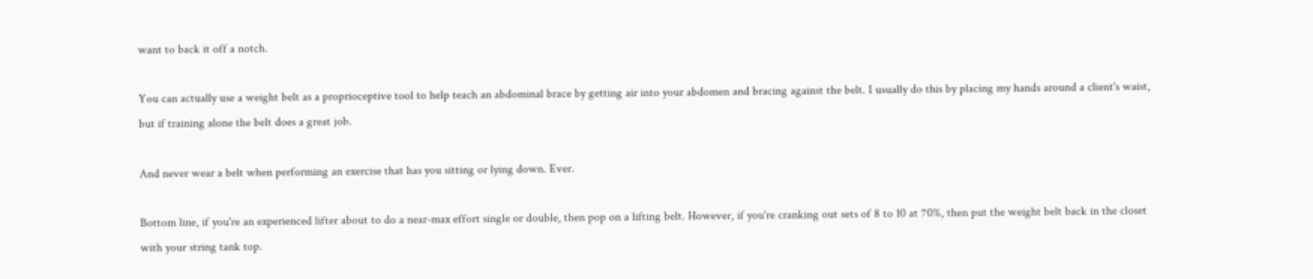want to back it off a notch.

You can actually use a weight belt as a proprioceptive tool to help teach an abdominal brace by getting air into your abdomen and bracing against the belt. I usually do this by placing my hands around a client's waist, but if training alone the belt does a great job.

And never wear a belt when performing an exercise that has you sitting or lying down. Ever.

Bottom line, if you're an experienced lifter about to do a near-max effort single or double, then pop on a lifting belt. However, if you're cranking out sets of 8 to 10 at 70%, then put the weight belt back in the closet with your string tank top.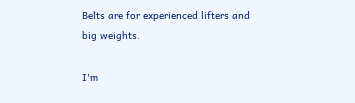Belts are for experienced lifters and big weights.

I'm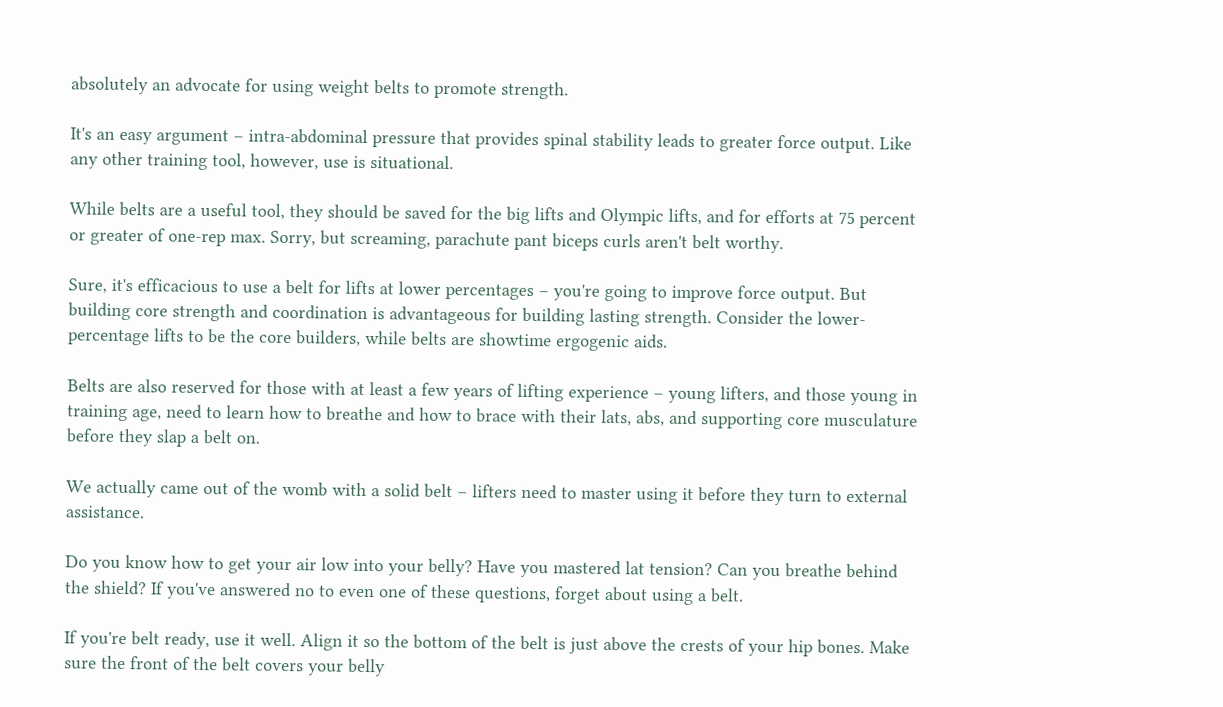absolutely an advocate for using weight belts to promote strength.

It's an easy argument – intra-abdominal pressure that provides spinal stability leads to greater force output. Like any other training tool, however, use is situational.

While belts are a useful tool, they should be saved for the big lifts and Olympic lifts, and for efforts at 75 percent or greater of one-rep max. Sorry, but screaming, parachute pant biceps curls aren't belt worthy.

Sure, it's efficacious to use a belt for lifts at lower percentages – you're going to improve force output. But building core strength and coordination is advantageous for building lasting strength. Consider the lower-percentage lifts to be the core builders, while belts are showtime ergogenic aids.

Belts are also reserved for those with at least a few years of lifting experience – young lifters, and those young in training age, need to learn how to breathe and how to brace with their lats, abs, and supporting core musculature before they slap a belt on.

We actually came out of the womb with a solid belt – lifters need to master using it before they turn to external assistance.

Do you know how to get your air low into your belly? Have you mastered lat tension? Can you breathe behind the shield? If you've answered no to even one of these questions, forget about using a belt.

If you're belt ready, use it well. Align it so the bottom of the belt is just above the crests of your hip bones. Make sure the front of the belt covers your belly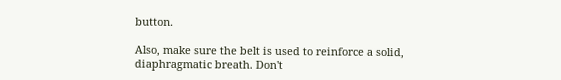button.

Also, make sure the belt is used to reinforce a solid, diaphragmatic breath. Don't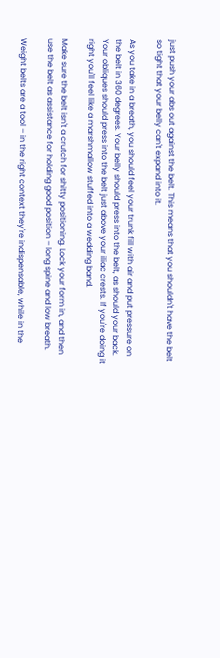just push your abs out against the belt. This means that you shouldn't have the belt so tight that your belly can't expand into it.

As you take in a breath, you should feel your trunk fill with air and put pressure on the belt in 360 degrees. Your belly should press into the belt, as should your back. Your obliques should press into the belt just above your iliac crests. If you're doing it right you'll feel like a marshmallow stuffed into a wedding band.

Make sure the belt isn't a crutch for shitty positioning. Lock your form in, and then use the belt as assistance for holding good position – long spine and low breath.

Weight belts are a tool – in the right context they're indispensable, while in the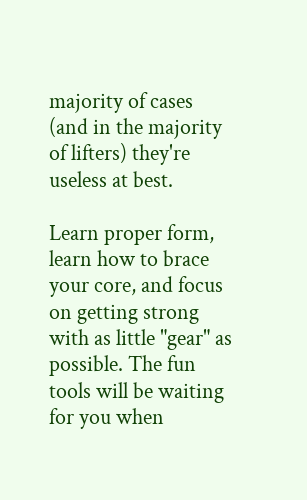majority of cases (and in the majority of lifters) they're useless at best.

Learn proper form, learn how to brace your core, and focus on getting strong with as little "gear" as possible. The fun tools will be waiting for you when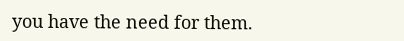you have the need for them.